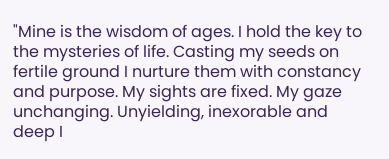"Mine is the wisdom of ages. I hold the key to the mysteries of life. Casting my seeds on fertile ground I nurture them with constancy and purpose. My sights are fixed. My gaze unchanging. Unyielding, inexorable and deep I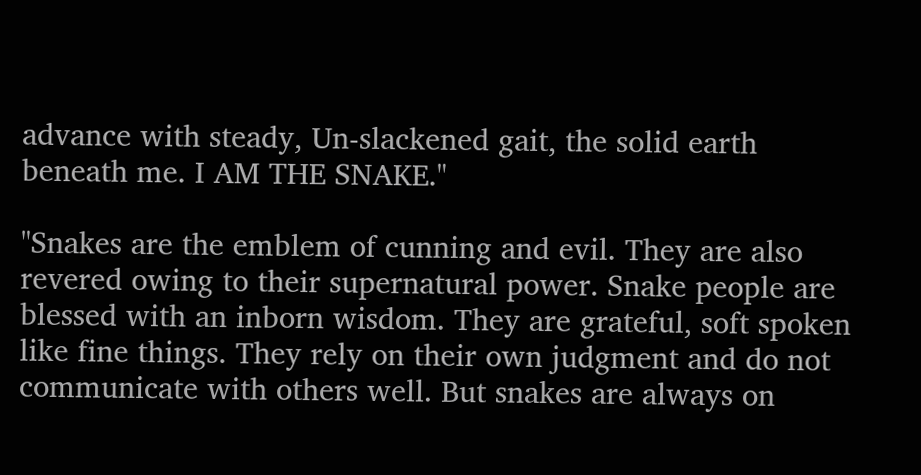advance with steady, Un-slackened gait, the solid earth beneath me. I AM THE SNAKE."

"Snakes are the emblem of cunning and evil. They are also revered owing to their supernatural power. Snake people are blessed with an inborn wisdom. They are grateful, soft spoken like fine things. They rely on their own judgment and do not communicate with others well. But snakes are always on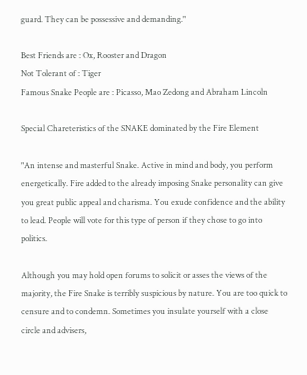guard. They can be possessive and demanding."

Best Friends are : Ox, Rooster and Dragon
Not Tolerant of : Tiger
Famous Snake People are : Picasso, Mao Zedong and Abraham Lincoln

Special Chareteristics of the SNAKE dominated by the Fire Element

"An intense and masterful Snake. Active in mind and body, you perform energetically. Fire added to the already imposing Snake personality can give you great public appeal and charisma. You exude confidence and the ability to lead. People will vote for this type of person if they chose to go into politics.

Although you may hold open forums to solicit or asses the views of the majority, the Fire Snake is terribly suspicious by nature. You are too quick to censure and to condemn. Sometimes you insulate yourself with a close circle and advisers,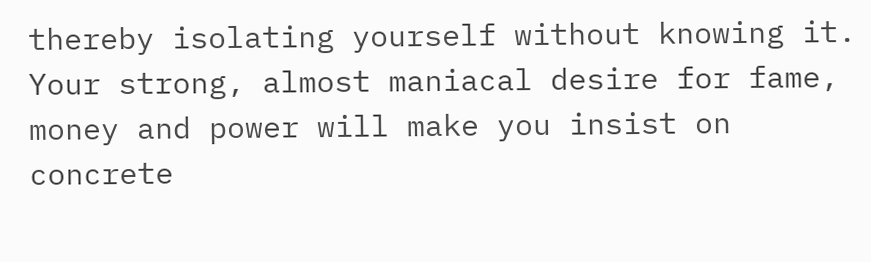thereby isolating yourself without knowing it. Your strong, almost maniacal desire for fame, money and power will make you insist on concrete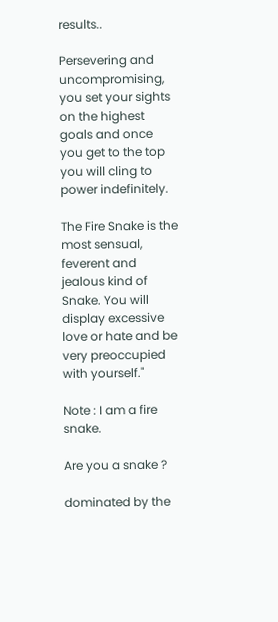results..

Persevering and uncompromising, you set your sights on the highest goals and once you get to the top you will cling to power indefinitely.

The Fire Snake is the most sensual, feverent and jealous kind of Snake. You will display excessive love or hate and be very preoccupied with yourself."

Note : I am a fire snake.

Are you a snake ?

dominated by the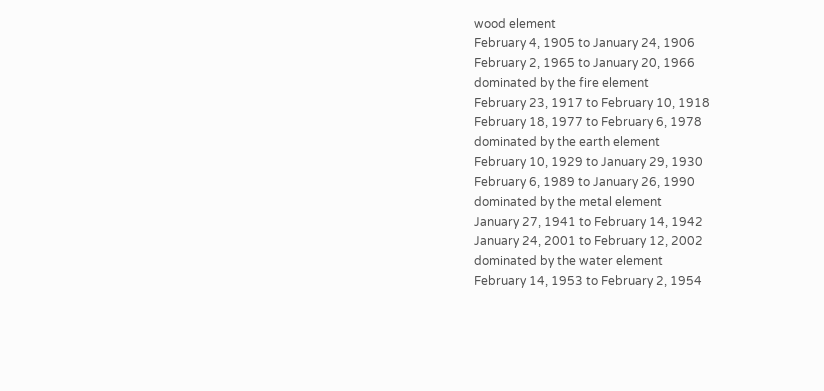wood element
February 4, 1905 to January 24, 1906
February 2, 1965 to January 20, 1966
dominated by the fire element
February 23, 1917 to February 10, 1918
February 18, 1977 to February 6, 1978
dominated by the earth element
February 10, 1929 to January 29, 1930
February 6, 1989 to January 26, 1990
dominated by the metal element
January 27, 1941 to February 14, 1942
January 24, 2001 to February 12, 2002
dominated by the water element
February 14, 1953 to February 2, 1954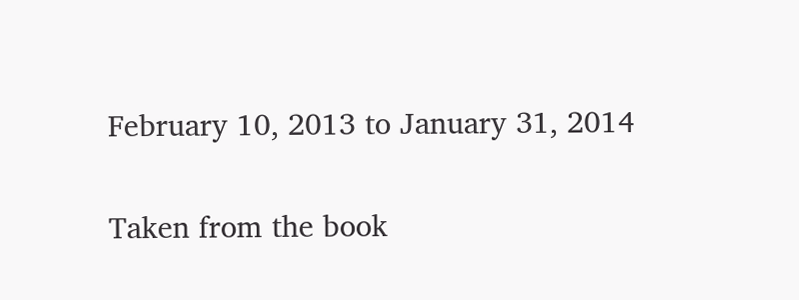February 10, 2013 to January 31, 2014

Taken from the book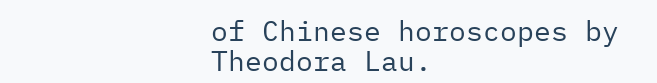of Chinese horoscopes by Theodora Lau.